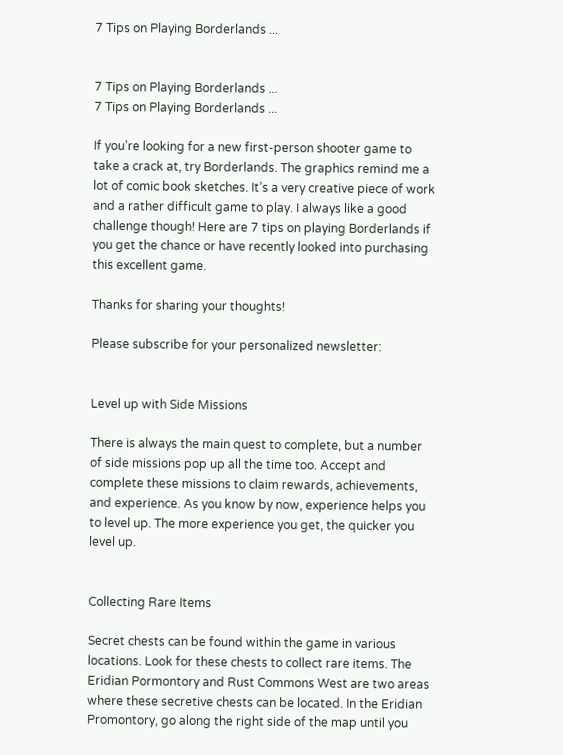7 Tips on Playing Borderlands ...


7 Tips on Playing Borderlands ...
7 Tips on Playing Borderlands ...

If you’re looking for a new first-person shooter game to take a crack at, try Borderlands. The graphics remind me a lot of comic book sketches. It’s a very creative piece of work and a rather difficult game to play. I always like a good challenge though! Here are 7 tips on playing Borderlands if you get the chance or have recently looked into purchasing this excellent game.

Thanks for sharing your thoughts!

Please subscribe for your personalized newsletter:


Level up with Side Missions

There is always the main quest to complete, but a number of side missions pop up all the time too. Accept and complete these missions to claim rewards, achievements, and experience. As you know by now, experience helps you to level up. The more experience you get, the quicker you level up.


Collecting Rare Items

Secret chests can be found within the game in various locations. Look for these chests to collect rare items. The Eridian Pormontory and Rust Commons West are two areas where these secretive chests can be located. In the Eridian Promontory, go along the right side of the map until you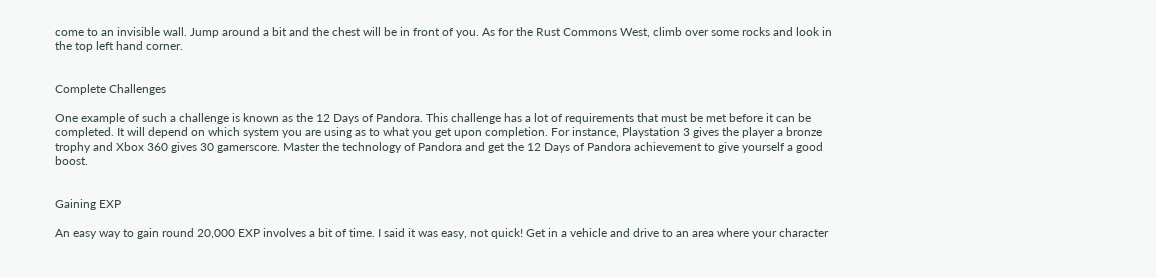come to an invisible wall. Jump around a bit and the chest will be in front of you. As for the Rust Commons West, climb over some rocks and look in the top left hand corner.


Complete Challenges

One example of such a challenge is known as the 12 Days of Pandora. This challenge has a lot of requirements that must be met before it can be completed. It will depend on which system you are using as to what you get upon completion. For instance, Playstation 3 gives the player a bronze trophy and Xbox 360 gives 30 gamerscore. Master the technology of Pandora and get the 12 Days of Pandora achievement to give yourself a good boost.


Gaining EXP

An easy way to gain round 20,000 EXP involves a bit of time. I said it was easy, not quick! Get in a vehicle and drive to an area where your character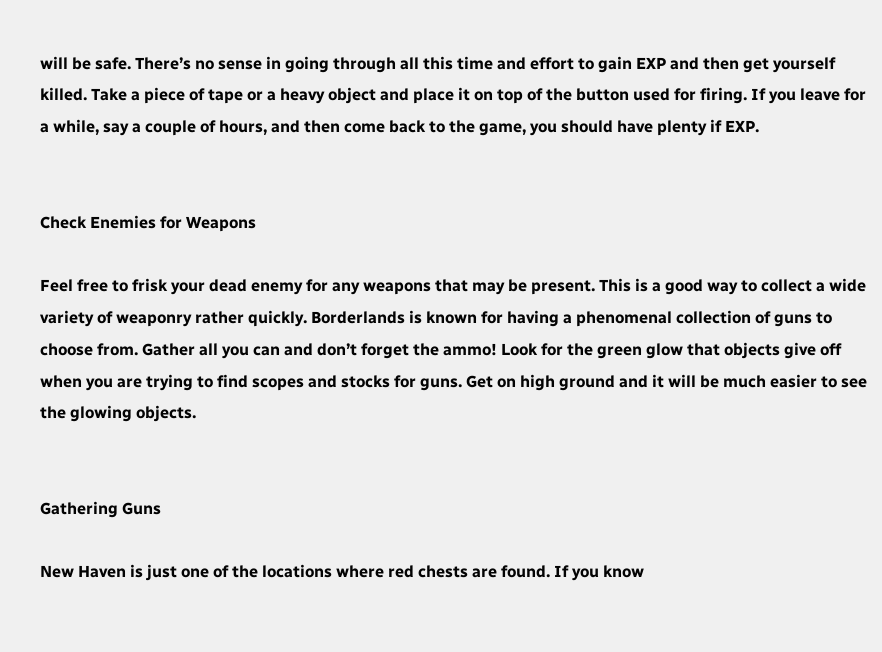will be safe. There’s no sense in going through all this time and effort to gain EXP and then get yourself killed. Take a piece of tape or a heavy object and place it on top of the button used for firing. If you leave for a while, say a couple of hours, and then come back to the game, you should have plenty if EXP.


Check Enemies for Weapons

Feel free to frisk your dead enemy for any weapons that may be present. This is a good way to collect a wide variety of weaponry rather quickly. Borderlands is known for having a phenomenal collection of guns to choose from. Gather all you can and don’t forget the ammo! Look for the green glow that objects give off when you are trying to find scopes and stocks for guns. Get on high ground and it will be much easier to see the glowing objects.


Gathering Guns

New Haven is just one of the locations where red chests are found. If you know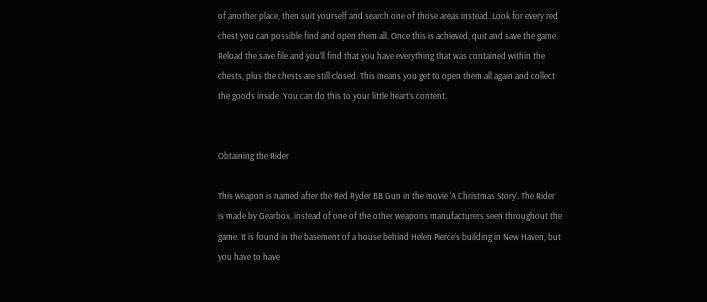of another place, then suit yourself and search one of those areas instead. Look for every red chest you can possible find and open them all. Once this is achieved, quit and save the game. Reload the save file and you’ll find that you have everything that was contained within the chests, plus the chests are still closed. This means you get to open them all again and collect the goods inside. You can do this to your little heart’s content.


Obtaining the Rider

This weapon is named after the Red Ryder BB Gun in the movie ‘A Christmas Story’. The Rider is made by Gearbox, instead of one of the other weapons manufacturers seen throughout the game. It is found in the basement of a house behind Helen Pierce’s building in New Haven, but you have to have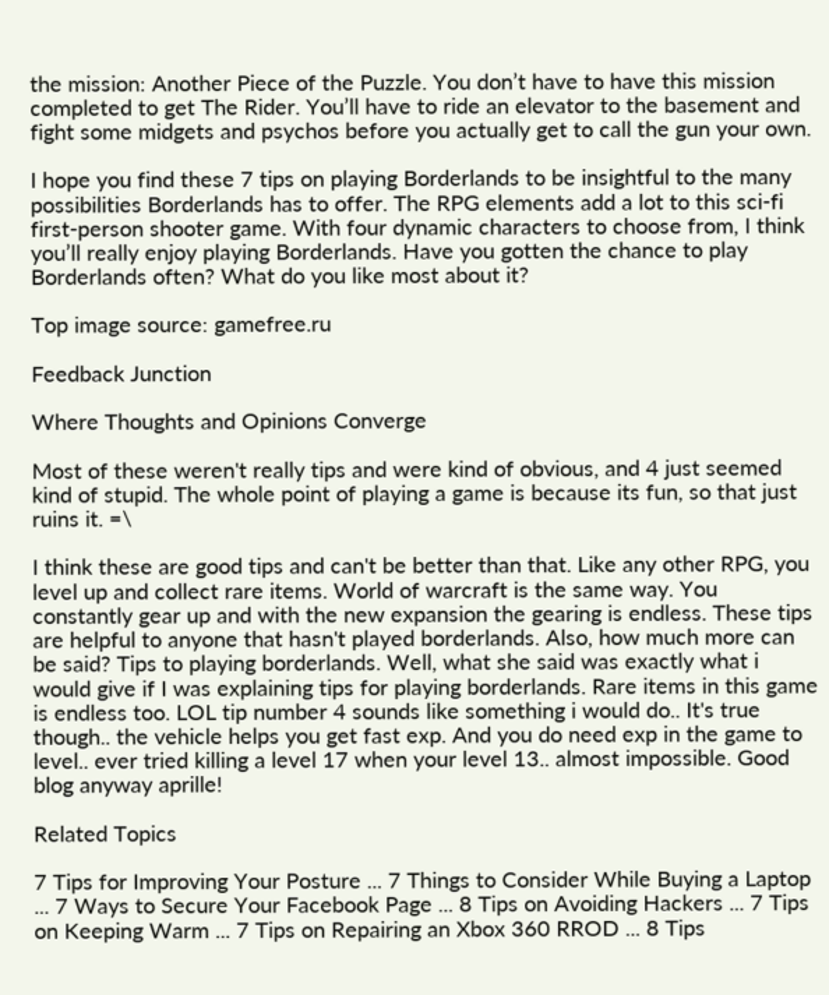the mission: Another Piece of the Puzzle. You don’t have to have this mission completed to get The Rider. You’ll have to ride an elevator to the basement and fight some midgets and psychos before you actually get to call the gun your own.

I hope you find these 7 tips on playing Borderlands to be insightful to the many possibilities Borderlands has to offer. The RPG elements add a lot to this sci-fi first-person shooter game. With four dynamic characters to choose from, I think you’ll really enjoy playing Borderlands. Have you gotten the chance to play Borderlands often? What do you like most about it?

Top image source: gamefree.ru

Feedback Junction

Where Thoughts and Opinions Converge

Most of these weren't really tips and were kind of obvious, and 4 just seemed kind of stupid. The whole point of playing a game is because its fun, so that just ruins it. =\

I think these are good tips and can't be better than that. Like any other RPG, you level up and collect rare items. World of warcraft is the same way. You constantly gear up and with the new expansion the gearing is endless. These tips are helpful to anyone that hasn't played borderlands. Also, how much more can be said? Tips to playing borderlands. Well, what she said was exactly what i would give if I was explaining tips for playing borderlands. Rare items in this game is endless too. LOL tip number 4 sounds like something i would do.. It's true though.. the vehicle helps you get fast exp. And you do need exp in the game to level.. ever tried killing a level 17 when your level 13.. almost impossible. Good blog anyway aprille!

Related Topics

7 Tips for Improving Your Posture ... 7 Things to Consider While Buying a Laptop ... 7 Ways to Secure Your Facebook Page ... 8 Tips on Avoiding Hackers ... 7 Tips on Keeping Warm ... 7 Tips on Repairing an Xbox 360 RROD ... 8 Tips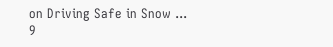on Driving Safe in Snow ... 9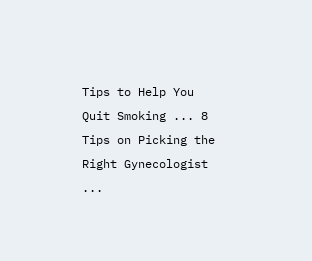Tips to Help You Quit Smoking ... 8 Tips on Picking the Right Gynecologist ...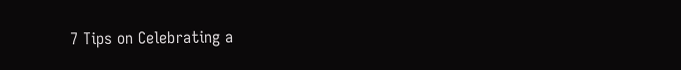7 Tips on Celebrating a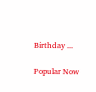Birthday ...

Popular Now